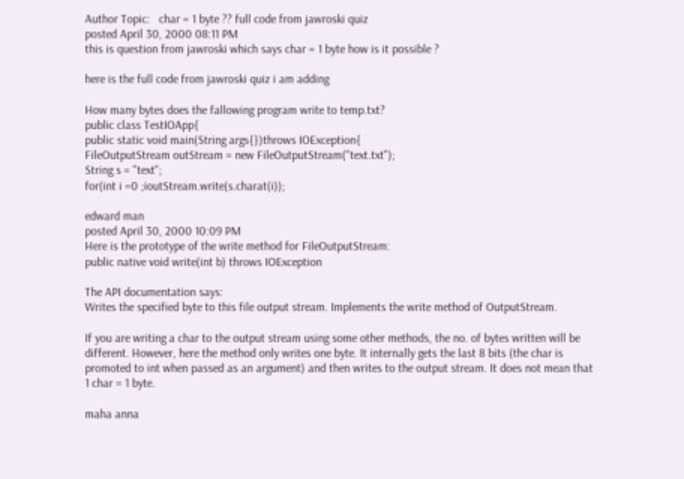Author Topic:   char = 1 byte ?? full code from jawroski quiz
posted April 30, 2000 08:11 PM
this is question from jawroski which says char = 1 byte how is it possible ?

here is the full code from jawroski quiz i am adding

How many bytes does the fallowing program write to temp.txt?
public class TestIOApp{
public static void main(String args{})throws IOException{
FileOutputStream outStream = new FileOutputStream("text.txt");
String s = "text";
for(int i =0 ;ioutStream.write(s.charat(i));

edward man
posted April 30, 2000 10:09 PM
Here is the prototype of the write method for FileOutputStream:
public native void write(int b) throws IOException

The API documentation says:
Writes the specified byte to this file output stream. Implements the write method of OutputStream.

If you are writing a char to the output stream using some other methods, the no. of bytes written will be different. However, here the method only writes one byte. It internally gets the last 8 bits (the char is promoted to int when passed as an argument) and then writes to the output stream. It does not mean that 1 char = 1 byte.

maha anna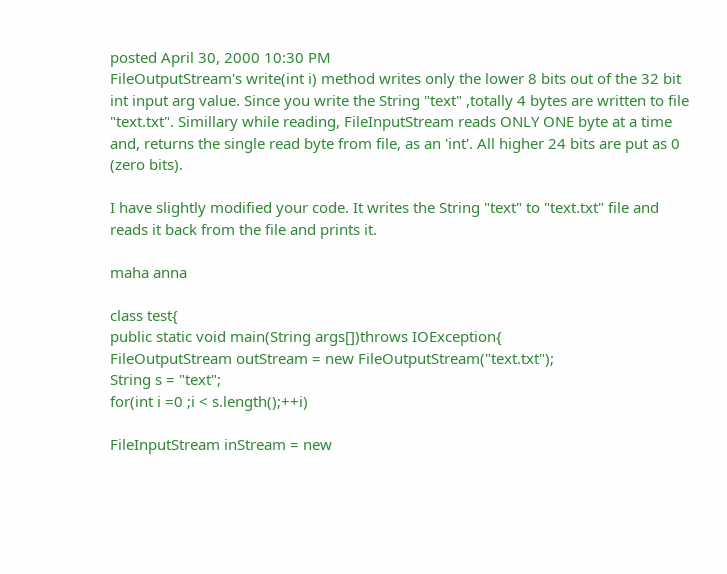posted April 30, 2000 10:30 PM
FileOutputStream's write(int i) method writes only the lower 8 bits out of the 32 bit int input arg value. Since you write the String "text" ,totally 4 bytes are written to file "text.txt". Simillary while reading, FileInputStream reads ONLY ONE byte at a time and, returns the single read byte from file, as an 'int'. All higher 24 bits are put as 0 (zero bits).

I have slightly modified your code. It writes the String "text" to "text.txt" file and reads it back from the file and prints it.

maha anna

class test{
public static void main(String args[])throws IOException{
FileOutputStream outStream = new FileOutputStream("text.txt");
String s = "text";
for(int i =0 ;i < s.length();++i)

FileInputStream inStream = new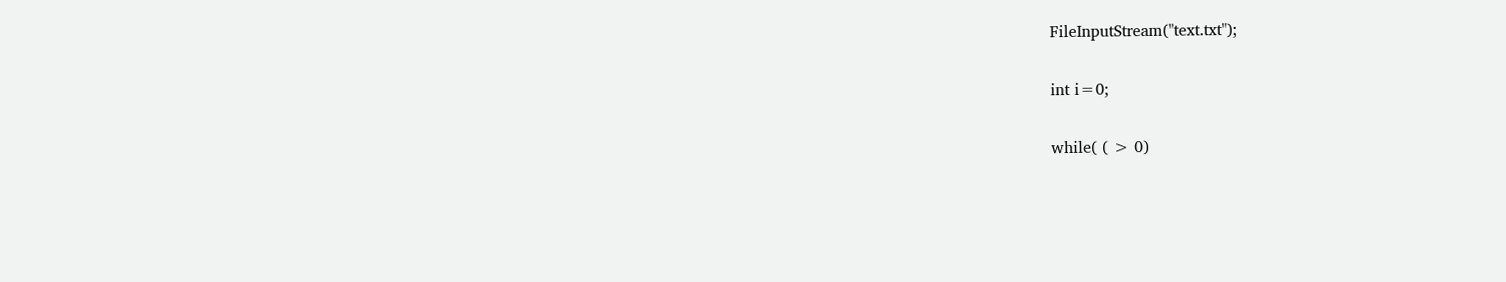FileInputStream("text.txt");

int i=0;

while( ( > 0)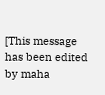[This message has been edited by maha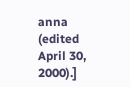anna (edited April 30, 2000).]